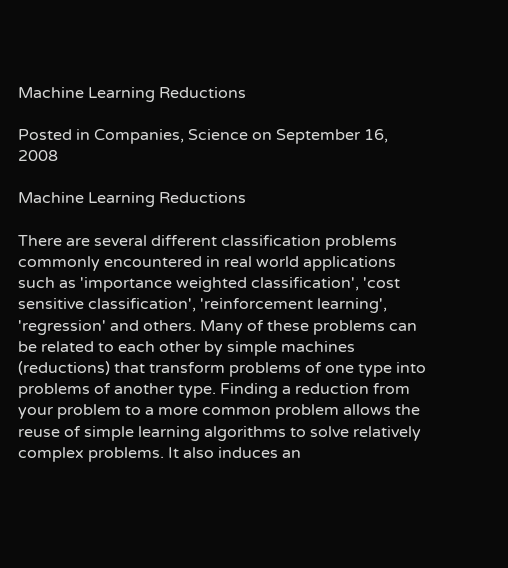Machine Learning Reductions

Posted in Companies, Science on September 16, 2008

Machine Learning Reductions

There are several different classification problems commonly encountered in real world applications such as 'importance weighted classification', 'cost sensitive classification', 'reinforcement learning', 'regression' and others. Many of these problems can be related to each other by simple machines (reductions) that transform problems of one type into problems of another type. Finding a reduction from your problem to a more common problem allows the reuse of simple learning algorithms to solve relatively complex problems. It also induces an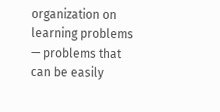organization on learning problems — problems that can be easily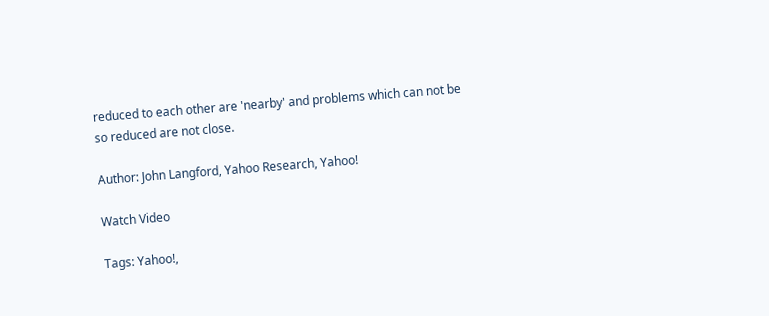reduced to each other are 'nearby' and problems which can not be so reduced are not close.

Author: John Langford, Yahoo Research, Yahoo!

Watch Video

Tags: Yahoo!,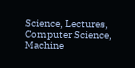Science, Lectures, Computer Science, Machine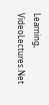Learning, VideoLectures.Net